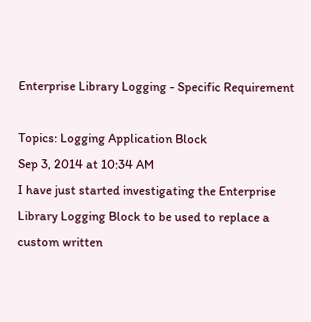Enterprise Library Logging - Specific Requirement

Topics: Logging Application Block
Sep 3, 2014 at 10:34 AM
I have just started investigating the Enterprise Library Logging Block to be used to replace a custom written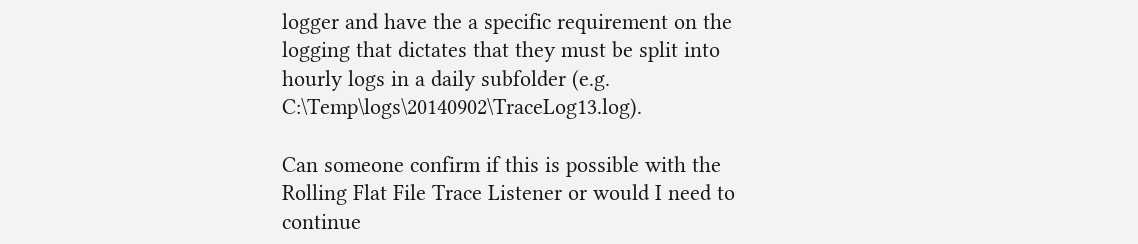logger and have the a specific requirement on the logging that dictates that they must be split into hourly logs in a daily subfolder (e.g. C:\Temp\logs\20140902\TraceLog13.log).

Can someone confirm if this is possible with the Rolling Flat File Trace Listener or would I need to continue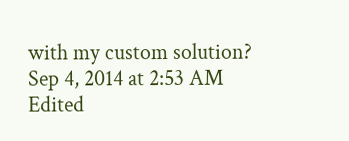with my custom solution?
Sep 4, 2014 at 2:53 AM
Edited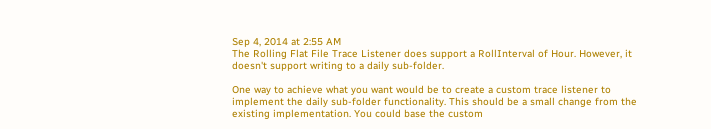Sep 4, 2014 at 2:55 AM
The Rolling Flat File Trace Listener does support a RollInterval of Hour. However, it doesn't support writing to a daily sub-folder.

One way to achieve what you want would be to create a custom trace listener to implement the daily sub-folder functionality. This should be a small change from the existing implementation. You could base the custom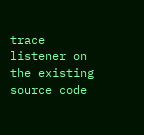trace listener on the existing source code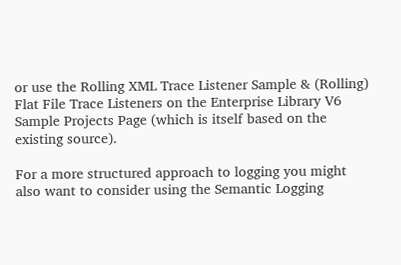or use the Rolling XML Trace Listener Sample & (Rolling) Flat File Trace Listeners on the Enterprise Library V6 Sample Projects Page (which is itself based on the existing source).

For a more structured approach to logging you might also want to consider using the Semantic Logging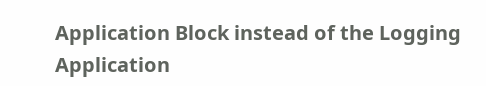Application Block instead of the Logging Application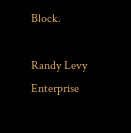Block.

Randy Levy
Enterprise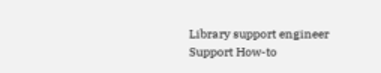Library support engineer
Support How-to